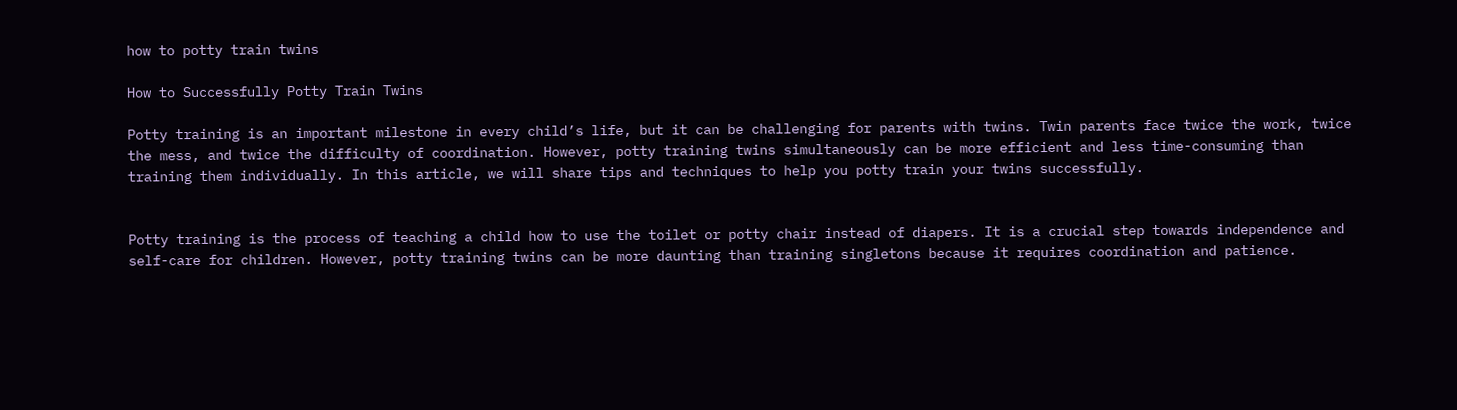how to potty train twins

How to Successfully Potty Train Twins

Potty training is an important milestone in every child’s life, but it can be challenging for parents with twins. Twin parents face twice the work, twice the mess, and twice the difficulty of coordination. However, potty training twins simultaneously can be more efficient and less time-consuming than training them individually. In this article, we will share tips and techniques to help you potty train your twins successfully.


Potty training is the process of teaching a child how to use the toilet or potty chair instead of diapers. It is a crucial step towards independence and self-care for children. However, potty training twins can be more daunting than training singletons because it requires coordination and patience.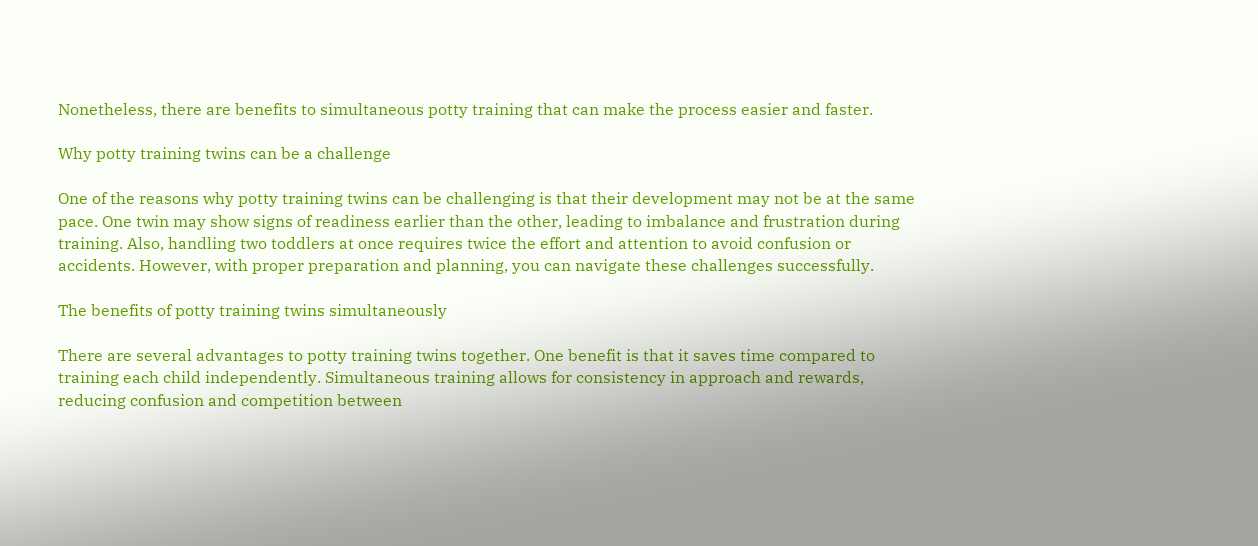Nonetheless, there are benefits to simultaneous potty training that can make the process easier and faster.

Why potty training twins can be a challenge

One of the reasons why potty training twins can be challenging is that their development may not be at the same pace. One twin may show signs of readiness earlier than the other, leading to imbalance and frustration during training. Also, handling two toddlers at once requires twice the effort and attention to avoid confusion or accidents. However, with proper preparation and planning, you can navigate these challenges successfully.

The benefits of potty training twins simultaneously

There are several advantages to potty training twins together. One benefit is that it saves time compared to training each child independently. Simultaneous training allows for consistency in approach and rewards, reducing confusion and competition between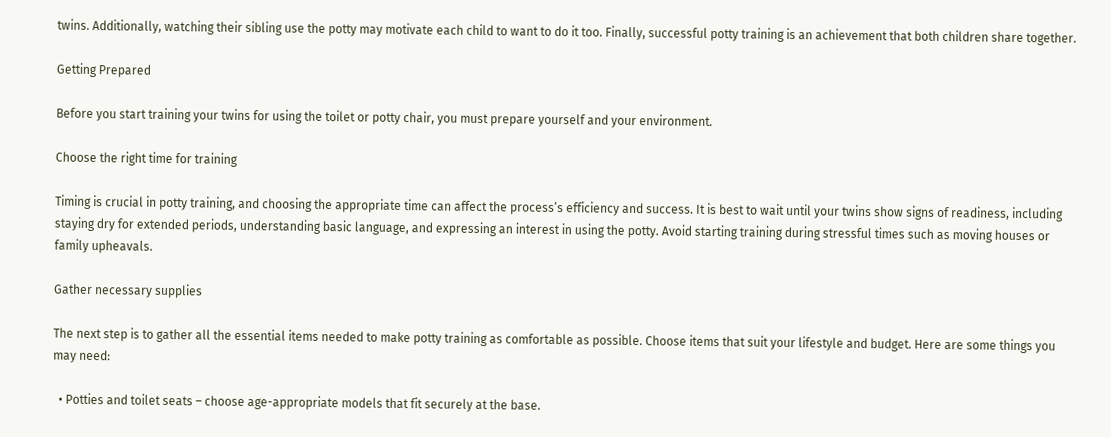twins. Additionally, watching their sibling use the potty may motivate each child to want to do it too. Finally, successful potty training is an achievement that both children share together.

Getting Prepared

Before you start training your twins for using the toilet or potty chair, you must prepare yourself and your environment.

Choose the right time for training

Timing is crucial in potty training, and choosing the appropriate time can affect the process’s efficiency and success. It is best to wait until your twins show signs of readiness, including staying dry for extended periods, understanding basic language, and expressing an interest in using the potty. Avoid starting training during stressful times such as moving houses or family upheavals.

Gather necessary supplies

The next step is to gather all the essential items needed to make potty training as comfortable as possible. Choose items that suit your lifestyle and budget. Here are some things you may need:

  • Potties and toilet seats – choose age-appropriate models that fit securely at the base.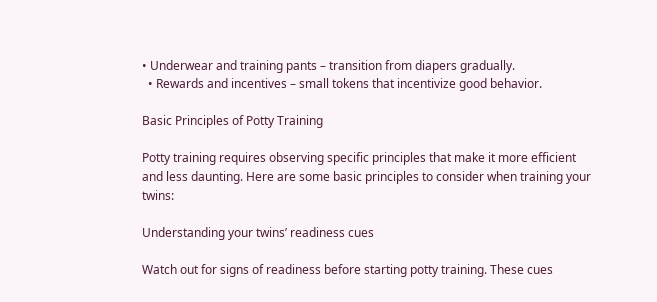• Underwear and training pants – transition from diapers gradually.
  • Rewards and incentives – small tokens that incentivize good behavior.

Basic Principles of Potty Training

Potty training requires observing specific principles that make it more efficient and less daunting. Here are some basic principles to consider when training your twins:

Understanding your twins’ readiness cues

Watch out for signs of readiness before starting potty training. These cues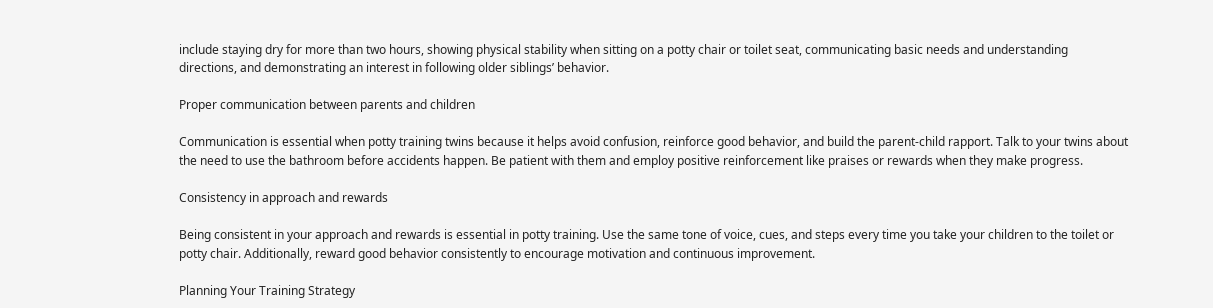include staying dry for more than two hours, showing physical stability when sitting on a potty chair or toilet seat, communicating basic needs and understanding directions, and demonstrating an interest in following older siblings’ behavior.

Proper communication between parents and children

Communication is essential when potty training twins because it helps avoid confusion, reinforce good behavior, and build the parent-child rapport. Talk to your twins about the need to use the bathroom before accidents happen. Be patient with them and employ positive reinforcement like praises or rewards when they make progress.

Consistency in approach and rewards

Being consistent in your approach and rewards is essential in potty training. Use the same tone of voice, cues, and steps every time you take your children to the toilet or potty chair. Additionally, reward good behavior consistently to encourage motivation and continuous improvement.

Planning Your Training Strategy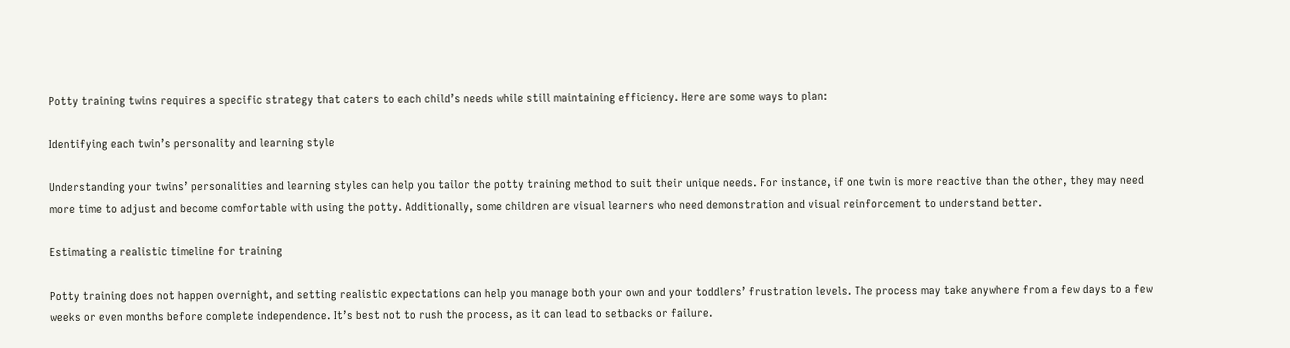Potty training twins requires a specific strategy that caters to each child’s needs while still maintaining efficiency. Here are some ways to plan:

Identifying each twin’s personality and learning style

Understanding your twins’ personalities and learning styles can help you tailor the potty training method to suit their unique needs. For instance, if one twin is more reactive than the other, they may need more time to adjust and become comfortable with using the potty. Additionally, some children are visual learners who need demonstration and visual reinforcement to understand better.

Estimating a realistic timeline for training

Potty training does not happen overnight, and setting realistic expectations can help you manage both your own and your toddlers’ frustration levels. The process may take anywhere from a few days to a few weeks or even months before complete independence. It’s best not to rush the process, as it can lead to setbacks or failure.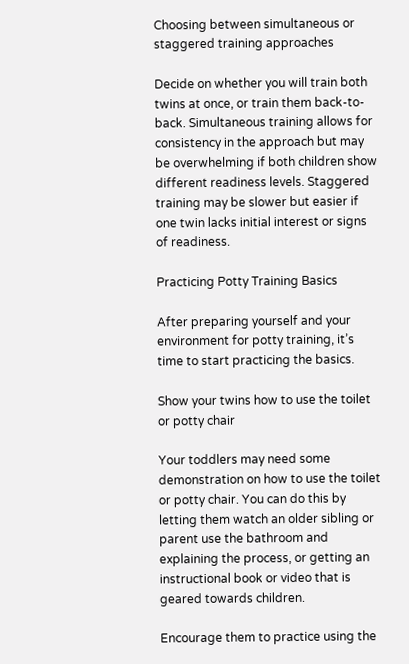Choosing between simultaneous or staggered training approaches

Decide on whether you will train both twins at once, or train them back-to-back. Simultaneous training allows for consistency in the approach but may be overwhelming if both children show different readiness levels. Staggered training may be slower but easier if one twin lacks initial interest or signs of readiness.

Practicing Potty Training Basics

After preparing yourself and your environment for potty training, it’s time to start practicing the basics.

Show your twins how to use the toilet or potty chair

Your toddlers may need some demonstration on how to use the toilet or potty chair. You can do this by letting them watch an older sibling or parent use the bathroom and explaining the process, or getting an instructional book or video that is geared towards children.

Encourage them to practice using the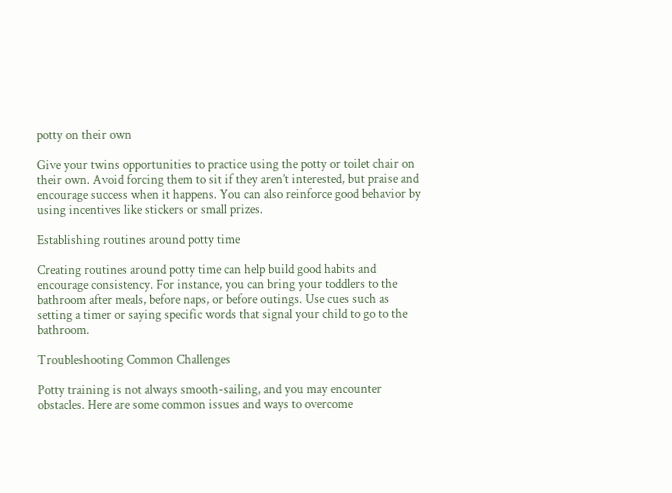potty on their own

Give your twins opportunities to practice using the potty or toilet chair on their own. Avoid forcing them to sit if they aren’t interested, but praise and encourage success when it happens. You can also reinforce good behavior by using incentives like stickers or small prizes.

Establishing routines around potty time

Creating routines around potty time can help build good habits and encourage consistency. For instance, you can bring your toddlers to the bathroom after meals, before naps, or before outings. Use cues such as setting a timer or saying specific words that signal your child to go to the bathroom.

Troubleshooting Common Challenges

Potty training is not always smooth-sailing, and you may encounter obstacles. Here are some common issues and ways to overcome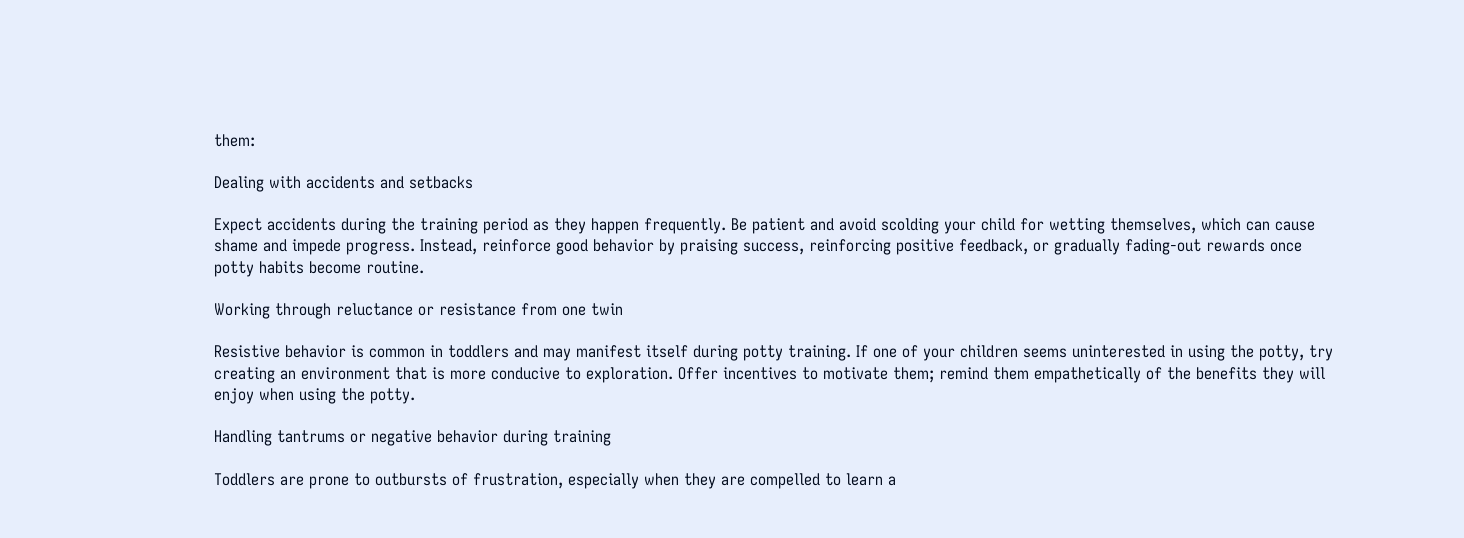them:

Dealing with accidents and setbacks

Expect accidents during the training period as they happen frequently. Be patient and avoid scolding your child for wetting themselves, which can cause shame and impede progress. Instead, reinforce good behavior by praising success, reinforcing positive feedback, or gradually fading-out rewards once potty habits become routine.

Working through reluctance or resistance from one twin

Resistive behavior is common in toddlers and may manifest itself during potty training. If one of your children seems uninterested in using the potty, try creating an environment that is more conducive to exploration. Offer incentives to motivate them; remind them empathetically of the benefits they will enjoy when using the potty.

Handling tantrums or negative behavior during training

Toddlers are prone to outbursts of frustration, especially when they are compelled to learn a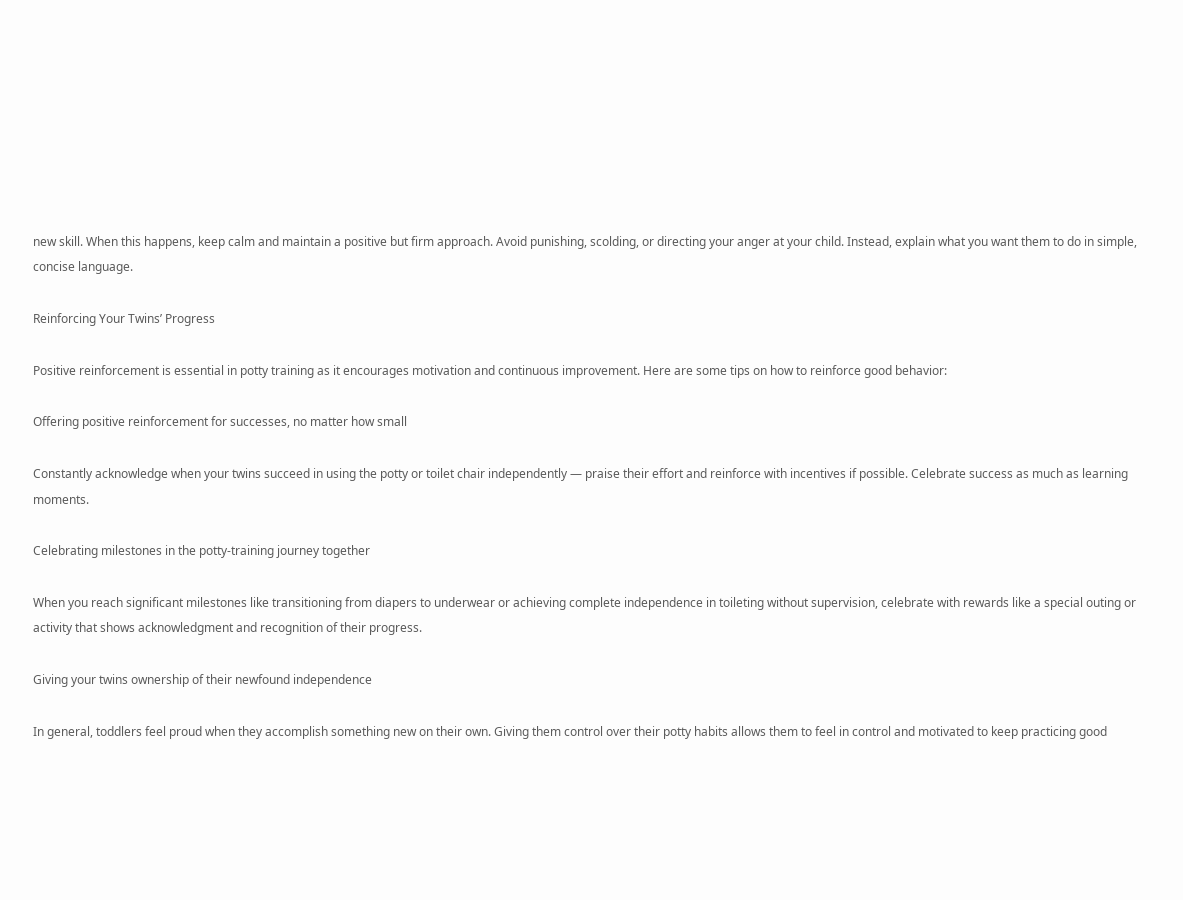new skill. When this happens, keep calm and maintain a positive but firm approach. Avoid punishing, scolding, or directing your anger at your child. Instead, explain what you want them to do in simple, concise language.

Reinforcing Your Twins’ Progress

Positive reinforcement is essential in potty training as it encourages motivation and continuous improvement. Here are some tips on how to reinforce good behavior:

Offering positive reinforcement for successes, no matter how small

Constantly acknowledge when your twins succeed in using the potty or toilet chair independently — praise their effort and reinforce with incentives if possible. Celebrate success as much as learning moments.

Celebrating milestones in the potty-training journey together

When you reach significant milestones like transitioning from diapers to underwear or achieving complete independence in toileting without supervision, celebrate with rewards like a special outing or activity that shows acknowledgment and recognition of their progress.

Giving your twins ownership of their newfound independence

In general, toddlers feel proud when they accomplish something new on their own. Giving them control over their potty habits allows them to feel in control and motivated to keep practicing good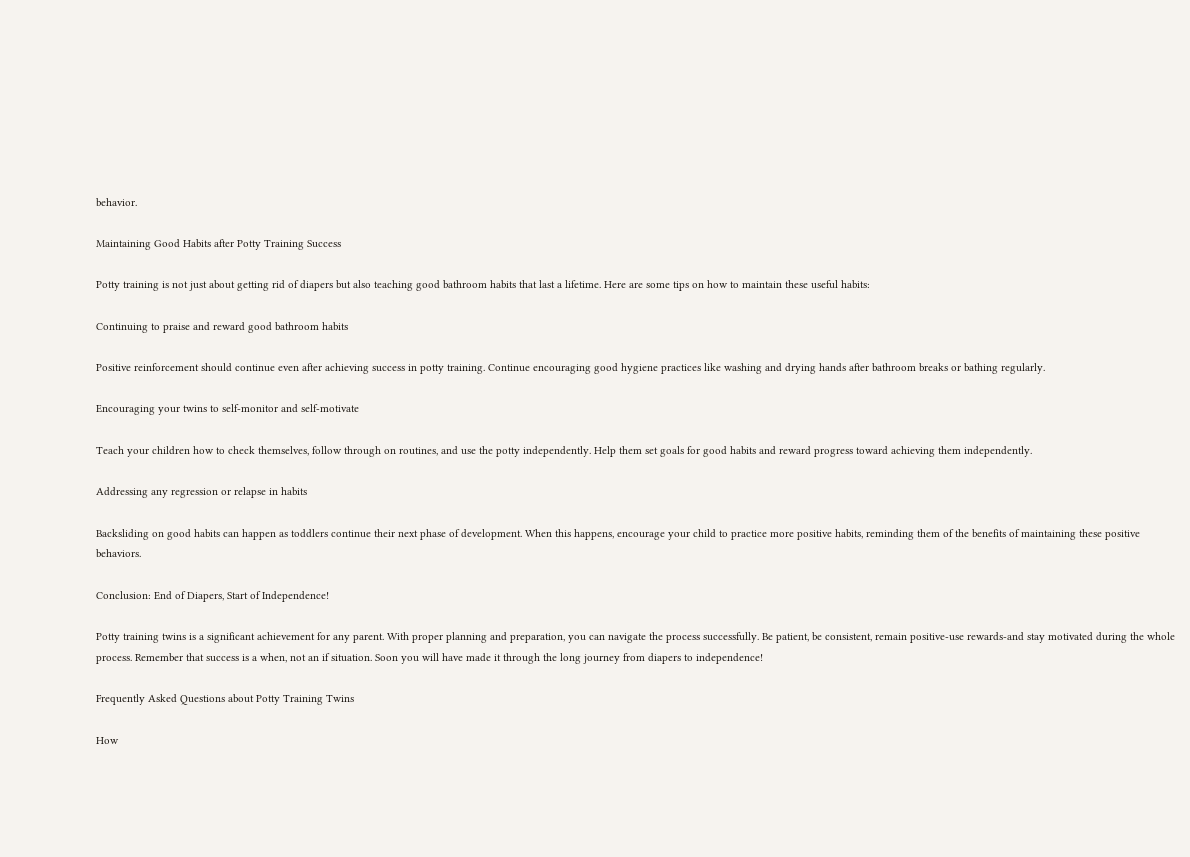behavior.

Maintaining Good Habits after Potty Training Success

Potty training is not just about getting rid of diapers but also teaching good bathroom habits that last a lifetime. Here are some tips on how to maintain these useful habits:

Continuing to praise and reward good bathroom habits

Positive reinforcement should continue even after achieving success in potty training. Continue encouraging good hygiene practices like washing and drying hands after bathroom breaks or bathing regularly.

Encouraging your twins to self-monitor and self-motivate

Teach your children how to check themselves, follow through on routines, and use the potty independently. Help them set goals for good habits and reward progress toward achieving them independently.

Addressing any regression or relapse in habits

Backsliding on good habits can happen as toddlers continue their next phase of development. When this happens, encourage your child to practice more positive habits, reminding them of the benefits of maintaining these positive behaviors.

Conclusion: End of Diapers, Start of Independence!

Potty training twins is a significant achievement for any parent. With proper planning and preparation, you can navigate the process successfully. Be patient, be consistent, remain positive-use rewards-and stay motivated during the whole process. Remember that success is a when, not an if situation. Soon you will have made it through the long journey from diapers to independence!

Frequently Asked Questions about Potty Training Twins

How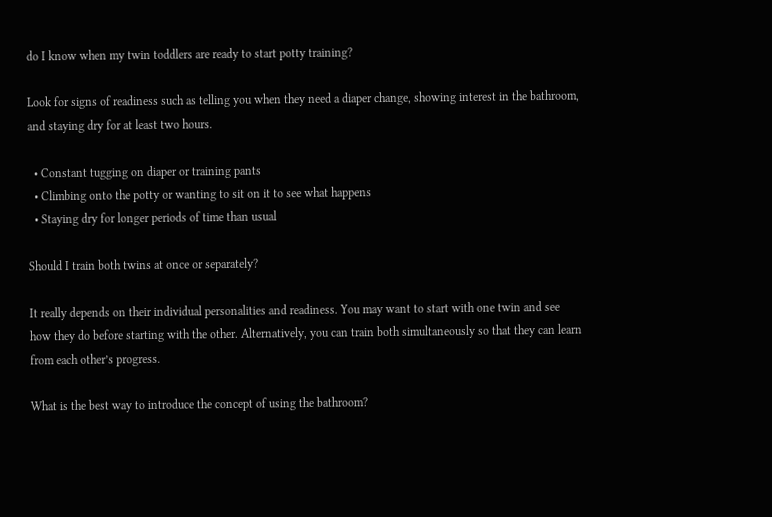do I know when my twin toddlers are ready to start potty training?

Look for signs of readiness such as telling you when they need a diaper change, showing interest in the bathroom, and staying dry for at least two hours.

  • Constant tugging on diaper or training pants
  • Climbing onto the potty or wanting to sit on it to see what happens
  • Staying dry for longer periods of time than usual

Should I train both twins at once or separately?

It really depends on their individual personalities and readiness. You may want to start with one twin and see how they do before starting with the other. Alternatively, you can train both simultaneously so that they can learn from each other’s progress.

What is the best way to introduce the concept of using the bathroom?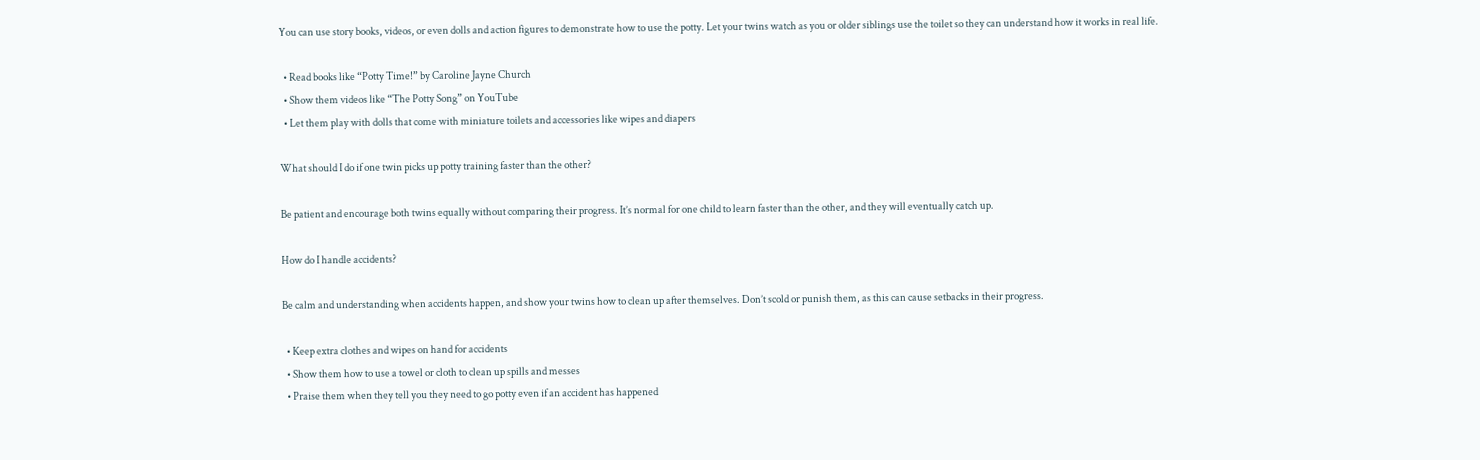You can use story books, videos, or even dolls and action figures to demonstrate how to use the potty. Let your twins watch as you or older siblings use the toilet so they can understand how it works in real life.

  • Read books like “Potty Time!” by Caroline Jayne Church
  • Show them videos like “The Potty Song” on YouTube
  • Let them play with dolls that come with miniature toilets and accessories like wipes and diapers

What should I do if one twin picks up potty training faster than the other?

Be patient and encourage both twins equally without comparing their progress. It’s normal for one child to learn faster than the other, and they will eventually catch up.

How do I handle accidents?

Be calm and understanding when accidents happen, and show your twins how to clean up after themselves. Don’t scold or punish them, as this can cause setbacks in their progress.

  • Keep extra clothes and wipes on hand for accidents
  • Show them how to use a towel or cloth to clean up spills and messes
  • Praise them when they tell you they need to go potty even if an accident has happened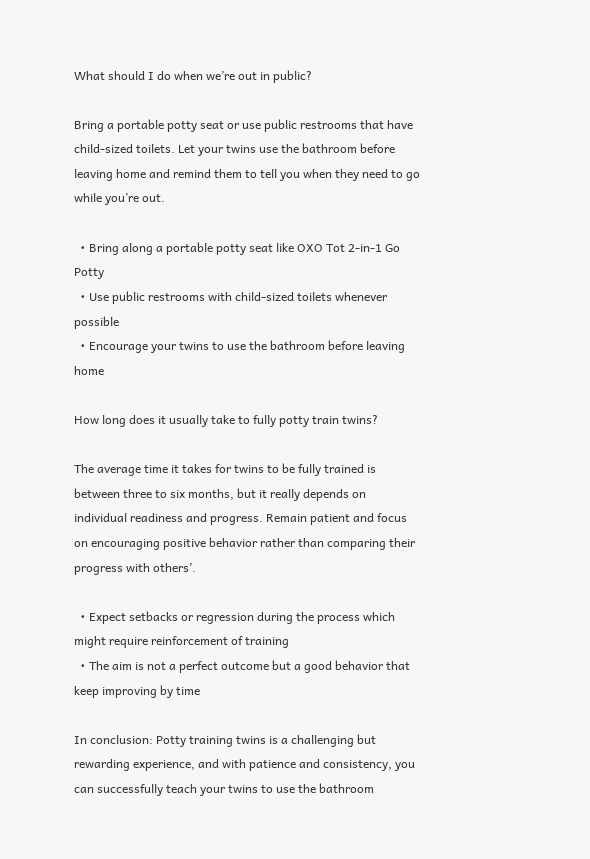What should I do when we’re out in public?

Bring a portable potty seat or use public restrooms that have child-sized toilets. Let your twins use the bathroom before leaving home and remind them to tell you when they need to go while you’re out.

  • Bring along a portable potty seat like OXO Tot 2-in-1 Go Potty
  • Use public restrooms with child-sized toilets whenever possible
  • Encourage your twins to use the bathroom before leaving home

How long does it usually take to fully potty train twins?

The average time it takes for twins to be fully trained is between three to six months, but it really depends on individual readiness and progress. Remain patient and focus on encouraging positive behavior rather than comparing their progress with others’.

  • Expect setbacks or regression during the process which might require reinforcement of training
  • The aim is not a perfect outcome but a good behavior that keep improving by time

In conclusion: Potty training twins is a challenging but rewarding experience, and with patience and consistency, you can successfully teach your twins to use the bathroom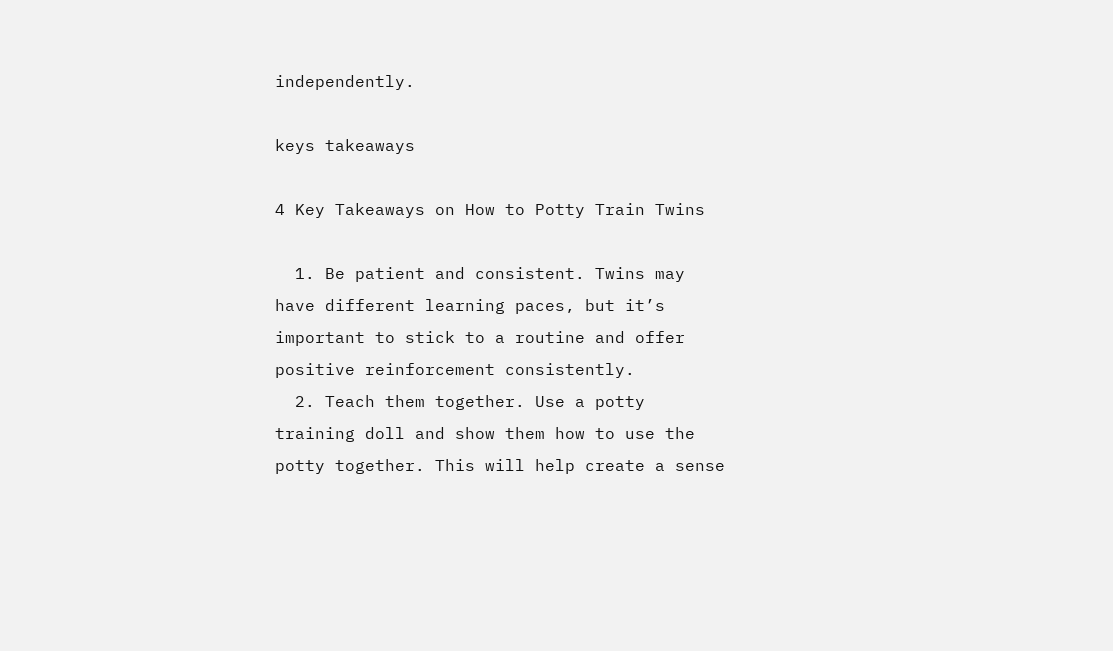independently.

keys takeaways

4 Key Takeaways on How to Potty Train Twins

  1. Be patient and consistent. Twins may have different learning paces, but it’s important to stick to a routine and offer positive reinforcement consistently.
  2. Teach them together. Use a potty training doll and show them how to use the potty together. This will help create a sense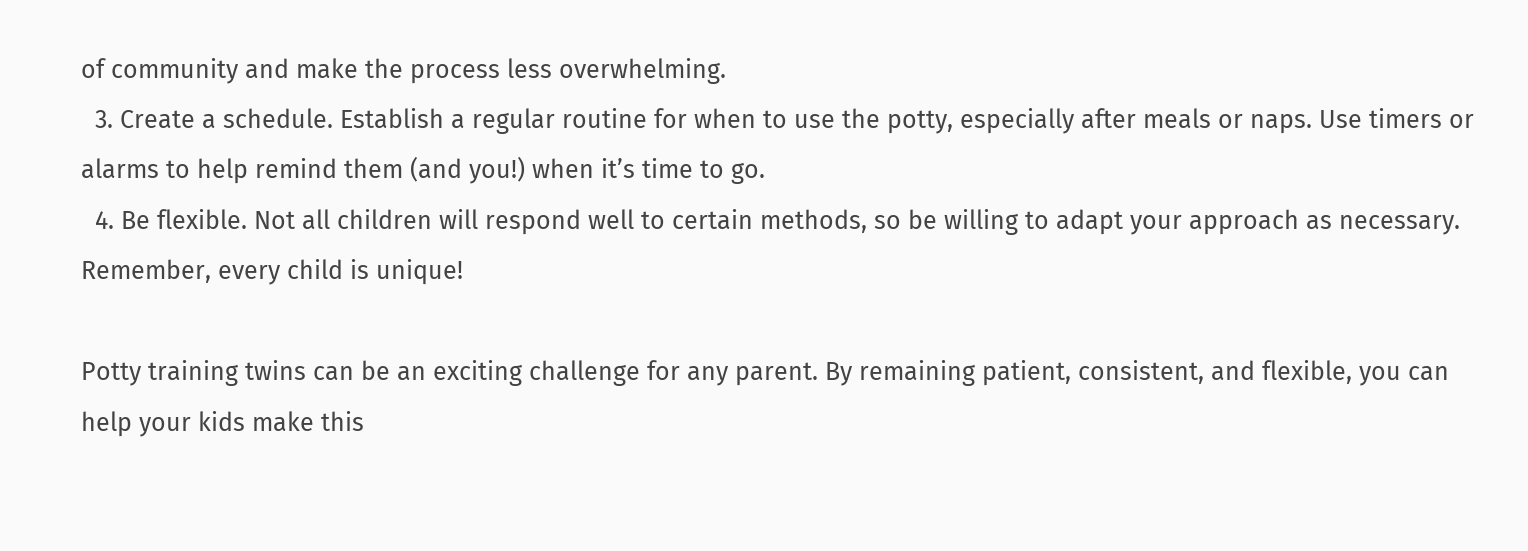of community and make the process less overwhelming.
  3. Create a schedule. Establish a regular routine for when to use the potty, especially after meals or naps. Use timers or alarms to help remind them (and you!) when it’s time to go.
  4. Be flexible. Not all children will respond well to certain methods, so be willing to adapt your approach as necessary. Remember, every child is unique!

Potty training twins can be an exciting challenge for any parent. By remaining patient, consistent, and flexible, you can help your kids make this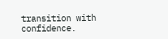transition with confidence.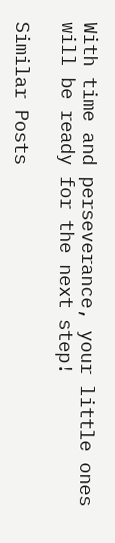With time and perseverance, your little ones will be ready for the next step!

Similar Posts